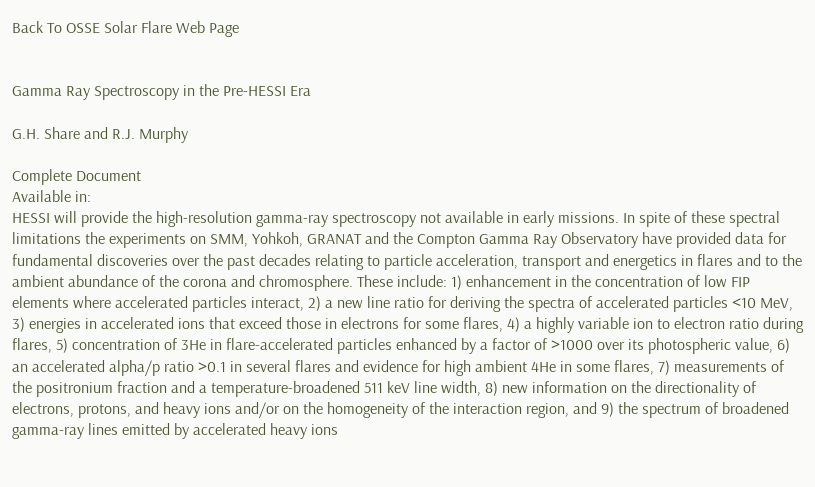Back To OSSE Solar Flare Web Page


Gamma Ray Spectroscopy in the Pre-HESSI Era

G.H. Share and R.J. Murphy

Complete Document
Available in:
HESSI will provide the high-resolution gamma-ray spectroscopy not available in early missions. In spite of these spectral limitations the experiments on SMM, Yohkoh, GRANAT and the Compton Gamma Ray Observatory have provided data for fundamental discoveries over the past decades relating to particle acceleration, transport and energetics in flares and to the ambient abundance of the corona and chromosphere. These include: 1) enhancement in the concentration of low FIP elements where accelerated particles interact, 2) a new line ratio for deriving the spectra of accelerated particles <10 MeV, 3) energies in accelerated ions that exceed those in electrons for some flares, 4) a highly variable ion to electron ratio during flares, 5) concentration of 3He in flare-accelerated particles enhanced by a factor of >1000 over its photospheric value, 6) an accelerated alpha/p ratio >0.1 in several flares and evidence for high ambient 4He in some flares, 7) measurements of the positronium fraction and a temperature-broadened 511 keV line width, 8) new information on the directionality of electrons, protons, and heavy ions and/or on the homogeneity of the interaction region, and 9) the spectrum of broadened gamma-ray lines emitted by accelerated heavy ions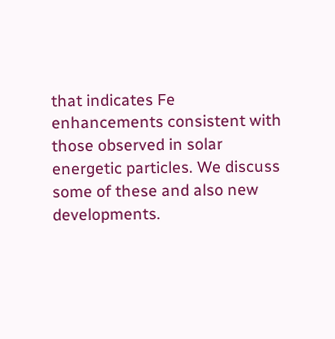that indicates Fe enhancements consistent with those observed in solar energetic particles. We discuss some of these and also new developments.